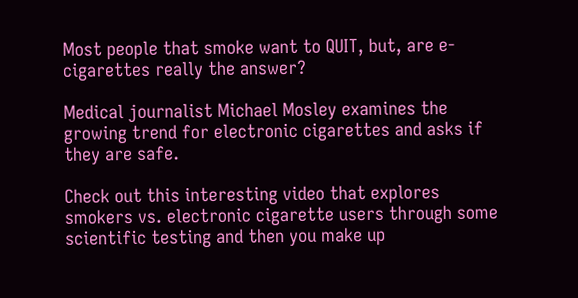Most people that smoke want to QUIT, but, are e-cigarettes really the answer?

Medical journalist Michael Mosley examines the growing trend for electronic cigarettes and asks if they are safe.

Check out this interesting video that explores smokers vs. electronic cigarette users through some scientific testing and then you make up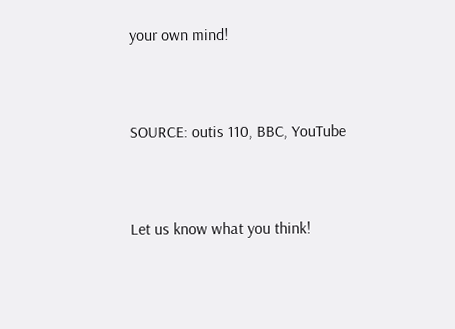your own mind!


SOURCE: outis 110, BBC, YouTube


Let us know what you think!